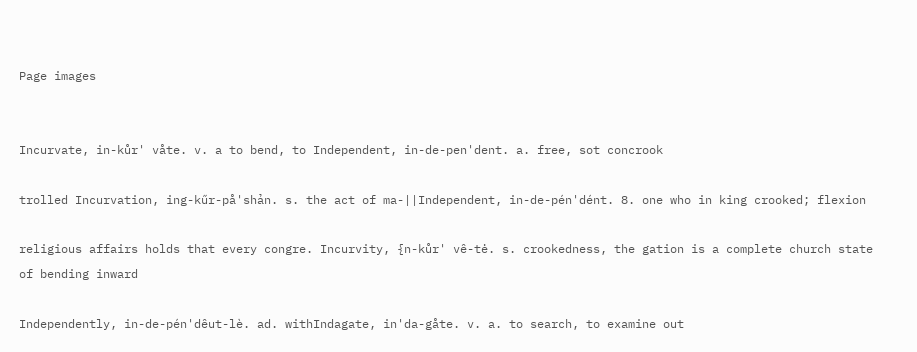Page images


Incurvate, in-kůr' våte. v. a to bend, to Independent, in-de-pen'dent. a. free, sot concrook

trolled Incurvation, ing-kűr-på'shản. s. the act of ma-||Independent, in-de-pén'dént. 8. one who in king crooked; flexion

religious affairs holds that every congre. Incurvity, {n-kůr' vê-tė. s. crookedness, the gation is a complete church state of bending inward

Independently, in-de-pén'dêut-lè. ad. withIndagate, in'da-gåte. v. a. to search, to examine out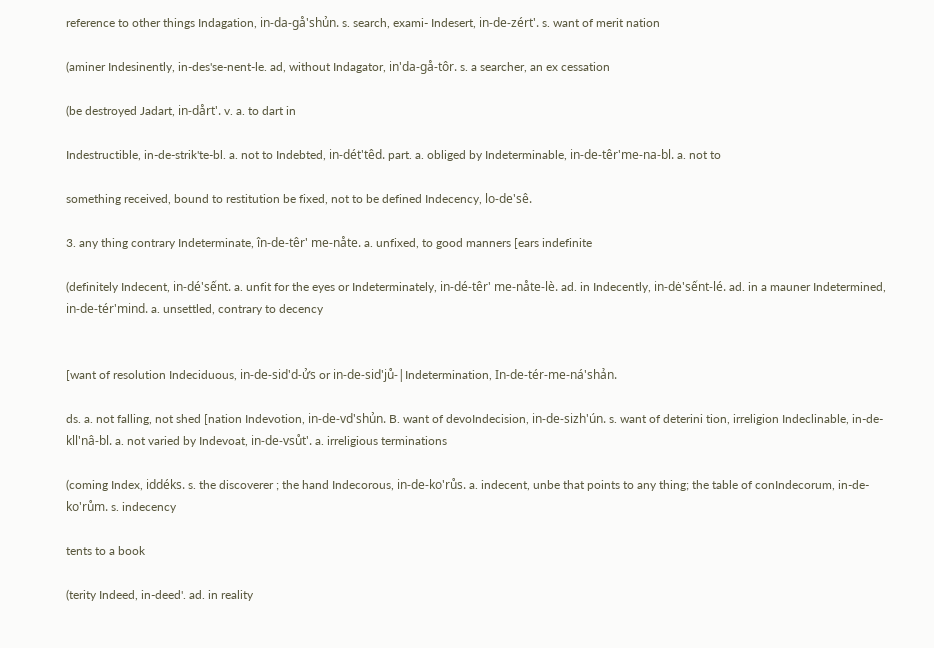reference to other things Indagation, in-da-gå'shủn. s. search, exami- Indesert, in-de-zért'. s. want of merit nation

(aminer Indesinently, in-des'se-nent-le. ad, without Indagator, in'da-gå-tôr. s. a searcher, an ex cessation

(be destroyed Jadart, in-dårt'. v. a. to dart in

Indestructible, in-de-strik'te-bl. a. not to Indebted, in-dét'têd. part. a. obliged by Indeterminable, in-de-têr'me-na-bl. a. not to

something received, bound to restitution be fixed, not to be defined Indecency, lo-de'sê.

3. any thing contrary Indeterminate, în-de-têr' me-nåte. a. unfixed, to good manners [ears indefinite

(definitely Indecent, in-dé'sếnt. a. unfit for the eyes or Indeterminately, in-dé-têr' me-nåte-lè. ad. in Indecently, in-dė'sếnt-lé. ad. in a mauner Indetermined, in-de-tér'mind. a. unsettled, contrary to decency


[want of resolution Indeciduous, in-de-sid'd-ửs or in-de-sid'jů-|Indetermination, In-de-tér-me-ná'shản.

ds. a. not falling, not shed [nation Indevotion, in-de-vd'shủn. B. want of devoIndecision, in-de-sizh'ún. s. want of deterini tion, irreligion Indeclinable, in-de-kll'nâ-bl. a. not varied by Indevoat, in-de-vsůt'. a. irreligious terminations

(coming Index, iddéks. s. the discoverer ; the hand Indecorous, in-de-ko'růs. a. indecent, unbe that points to any thing; the table of conIndecorum, in-de-ko'rům. s. indecency

tents to a book

(terity Indeed, in-deed'. ad. in reality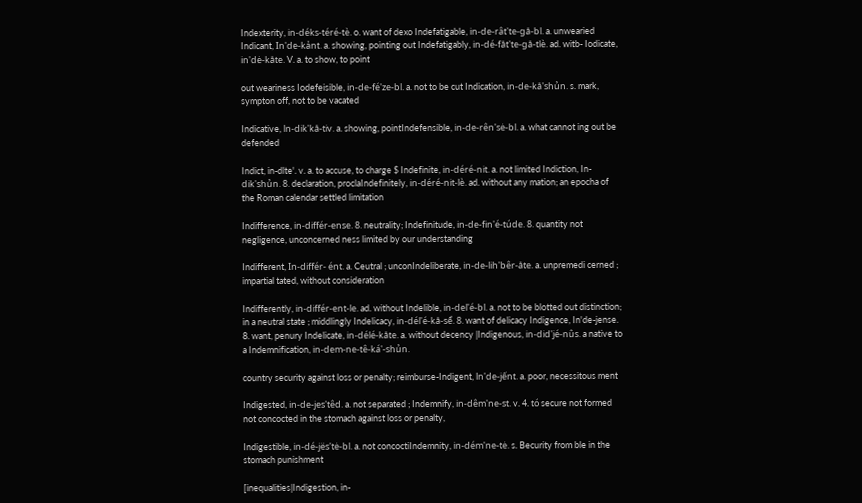Indexterity, in-déks-téré-tè. o. want of dexo Indefatigable, in-de-rât'te-gå-bl. a. unwearied Indicant, In'de-kảnt. a. showing, pointing out Indefatigably, in-dé-fåt'te-gå-tlè. ad. witb- Iodicate, in'dė-kåte. V. a. to show, to point

out weariness Iodefeisible, in-de-fé'ze-bl. a. not to be cut Indication, in-de-kå'shủn. s. mark, sympton off, not to be vacated

Indicative, ln-dik'kå-tiv. a. showing, pointIndefensible, in-de-rên'sė-bl. a. what cannot ing out be defended

Indict, in-dlte'. v. a. to accuse, to charge $ Indefinite, in-déré-nit. a. not limited Indiction, In-dik'shủn. 8. declaration, proclaIndefinitely, in-déré-nit-lè. ad. without any mation; an epocha of the Roman calendar settled limitation

Indifference, in-différ-ense. 8. neutrality; Indefinitude, in-de-fin'é-túde. 8. quantity not negligence, unconcerned ness limited by our understanding

Indifferent, In-différ- ént. a. Ceutral ; unconIndeliberate, in-de-lih'bêr-åte. a. unpremedi cerned ; impartial tated, without consideration

Indifferently, in-différ-ent-le. ad. without Indelible, in-del'é-bl. a. not to be blotted out distinction; in a neutral state ; middlingly Indelicacy, in-dél'é-kå-sể. 8. want of delicacy Indigence, In'de-jense. 8. want, penury Indelicate, in-délé-kåte. a. without decency |Indigenous, in-did'jé-nûs. a native to a Indemnification, in-dem-ne-tê-ká'-shủn.

country security against loss or penalty; reimburse-Indigent, ln'de-jếnt. a. poor, necessitous ment

Indigested, in-de-jes'têd. a. not separated ; Indemnify, in-dêm'ne-st. v. 4. tó secure not formed not concocted in the stomach against loss or penalty,

Indigestible, in-dé-jës'tė-bl. a. not concoctiIndemnity, in-dém'ne-tė. s. Becurity from ble in the stomach punishment

[inequalities|Indigestion, in-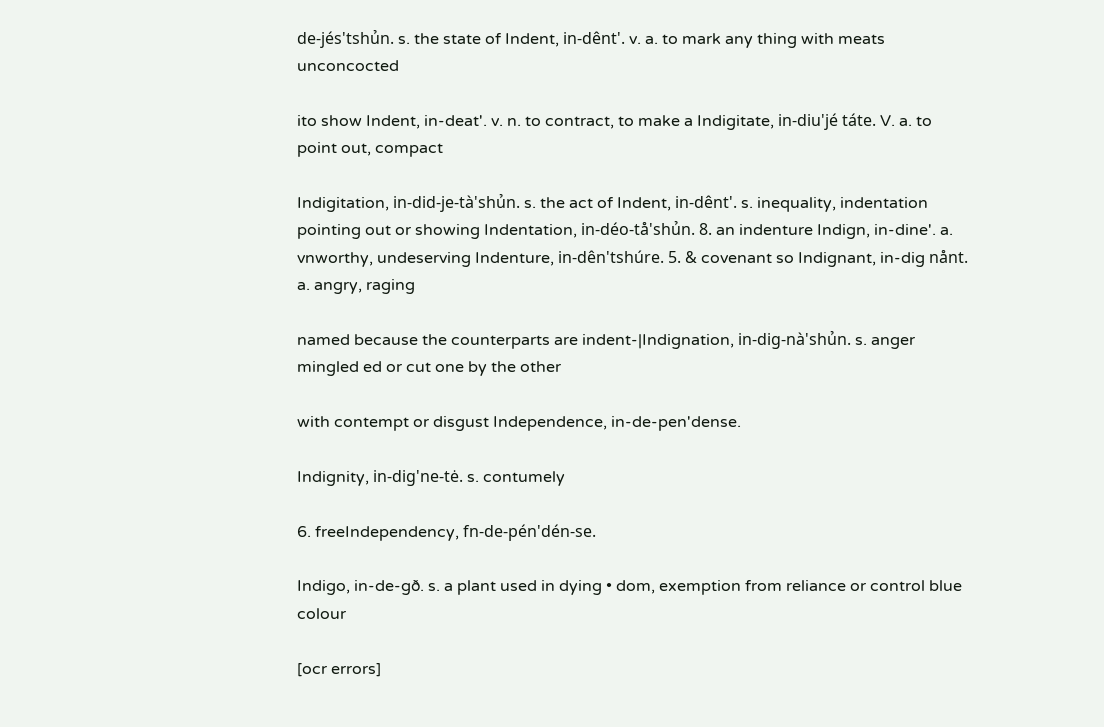de-jés'tshủn. s. the state of Indent, in-dênt'. v. a. to mark any thing with meats unconcocted

ito show Indent, in-deat'. v. n. to contract, to make a Indigitate, in-diu'jé táte. V. a. to point out, compact

Indigitation, in-did-je-tà'shủn. s. the act of Indent, in-dênt'. s. inequality, indentation pointing out or showing Indentation, in-déo-tå'shủn. 8. an indenture Indign, in-dine'. a. vnworthy, undeserving Indenture, in-dên'tshúre. 5. & covenant so Indignant, in-dig nånt. a. angry, raging

named because the counterparts are indent-|Indignation, in-dig-nà'shủn. s. anger mingled ed or cut one by the other

with contempt or disgust Independence, in-de-pen'dense.

Indignity, in-dig'ne-tė. s. contumely

6. freeIndependency, fn-de-pén'dén-se.

Indigo, in-de-gð. s. a plant used in dying • dom, exemption from reliance or control blue colour

[ocr errors]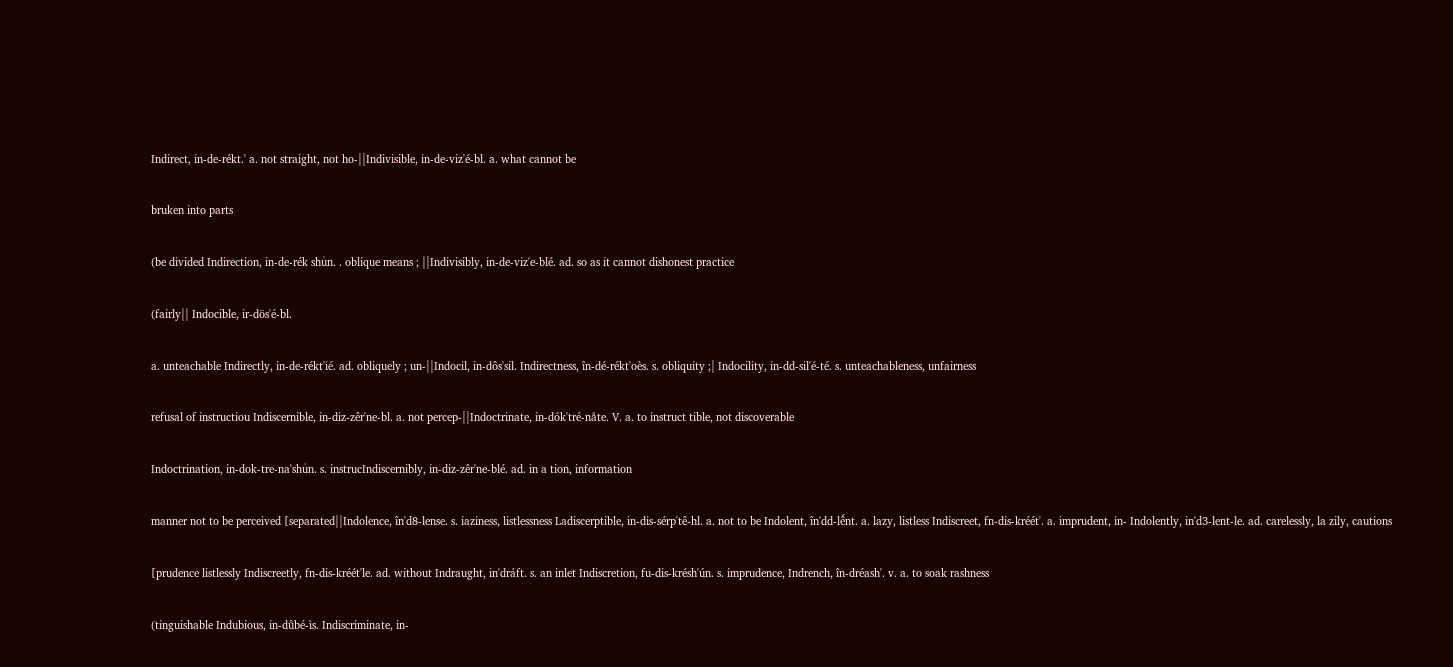Indirect, in-de-rékt.' a. not straight, not ho-||Indivisible, in-de-viz'é-bl. a. what cannot be

bruken into parts

(be divided Indirection, in-de-rék shủn. . oblique means ; ||Indivisibly, in-de-viz'e-blé. ad. so as it cannot dishonest practice

(fairly|| Indocible, ir-dös'é-bl.

a. unteachable Indirectly, in-de-rékt'ié. ad. obliquely ; un-||Indocil, in-dôs'sil. Indirectness, în-dé-rékt'oès. s. obliquity ;| Indocility, in-dd-sil'é-té. s. unteachableness, unfairness

refusal of instructiou Indiscernible, in-diz-zêr'ne-bl. a. not percep-||Indoctrinate, in-dók'tré-nåte. V. a. to instruct tible, not discoverable

Indoctrination, in-dok-tre-na'shủn. s. instrucIndiscernibly, in-diz-zêr'ne-blé. ad. in a tion, information

manner not to be perceived [separated||Indolence, în'd8-lense. s. iaziness, listlessness Ladiscerptible, in-dis-sérp'tê-hl. a. not to be Indolent, în'dd-lếnt. a. lazy, listless Indiscreet, fn-dis-kréét'. a. imprudent, in- Indolently, in'd3-lent-le. ad. carelessly, la zily, cautions

[prudence listlessly Indiscreetly, fn-dis-kréét'le. ad. without Indraught, in'dráft. s. an inlet Indiscretion, fu-dis-krésh'ún. s. imprudence, Indrench, în-dréash'. v. a. to soak rashness

(tinguishable Indubious, in-důbé-ìs. Indiscriminate, in-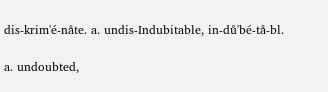dis-krim'é-nåte. a. undis-Indubitable, in-dů'bé-tå-bl.

a. undoubted,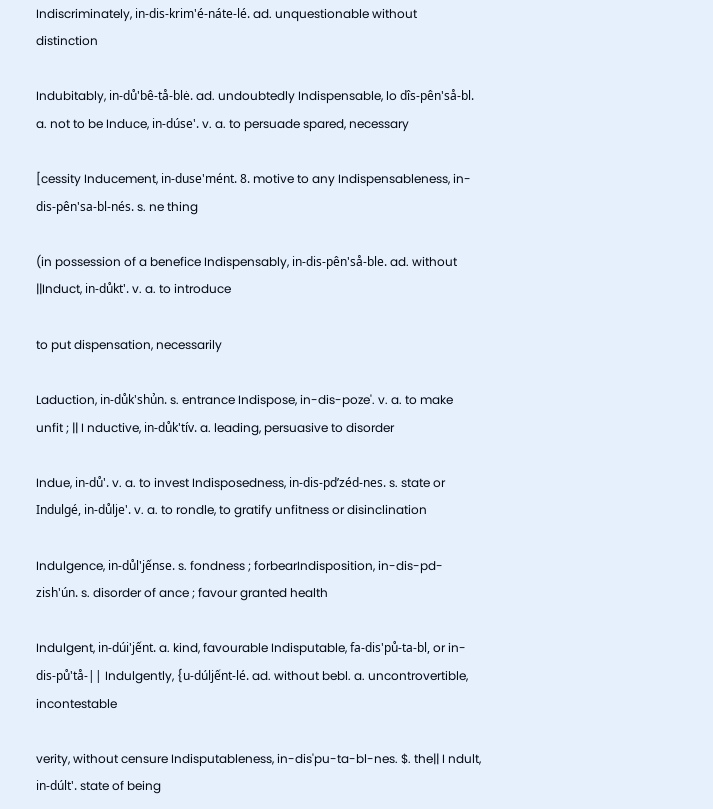Indiscriminately, in-dis-krim'é-náte-lé. ad. unquestionable without distinction

Indubitably, in-dů'bê-tå-blė. ad. undoubtedly Indispensable, lo dîs-pên'så-bl. a. not to be Induce, in-dúse'. v. a. to persuade spared, necessary

[cessity Inducement, in-duse'mént. 8. motive to any Indispensableness, in-dis-pên'sa-bl-nés. s. ne thing

(in possession of a benefice Indispensably, in-dis-pên'så-ble. ad. without ||Induct, in-důkt'. v. a. to introduce

to put dispensation, necessarily

Laduction, in-důk'shủn. s. entrance Indispose, in-dis-poze'. v. a. to make unfit ; || I nductive, in-důk'tív. a. leading, persuasive to disorder

Indue, in-dů'. v. a. to invest Indisposedness, in-dis-pd’zéd-nes. s. state or Indulgé, in-důlje'. v. a. to rondle, to gratify unfitness or disinclination

Indulgence, in-důl'jếnse. s. fondness ; forbearIndisposition, in-dis-pd-zish'ún. s. disorder of ance ; favour granted health

Indulgent, in-dúi'jếnt. a. kind, favourable Indisputable, fa-dis'pů-ta-bl, or in-dis-pů'tå-|| Indulgently, {u-dúljếnt-lé. ad. without bebl. a. uncontrovertible, incontestable

verity, without censure Indisputableness, in-dis'pu-ta-bl-nes. $. the|| I ndult, in-dúlt'. state of being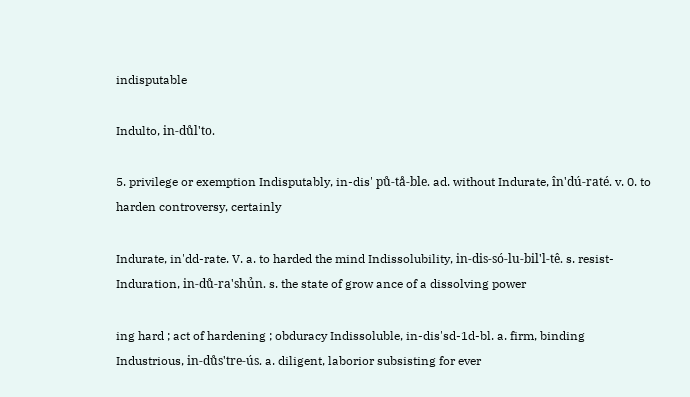indisputable

Indulto, in-důl'to.

5. privilege or exemption Indisputably, in-dis' pů-tå-ble. ad. without Indurate, în'dú-raté. v. 0. to harden controversy, certainly

Indurate, in'dd-rate. V. a. to harded the mind Indissolubility, in-dis-só-lu-bil'l-tê. s. resist-Induration, in-dů-ra'shủn. s. the state of grow ance of a dissolving power

ing hard ; act of hardening ; obduracy Indissoluble, in-dis'sd-1d-bl. a. firm, binding Industrious, in-důs'tre-ús. a. diligent, laborior subsisting for ever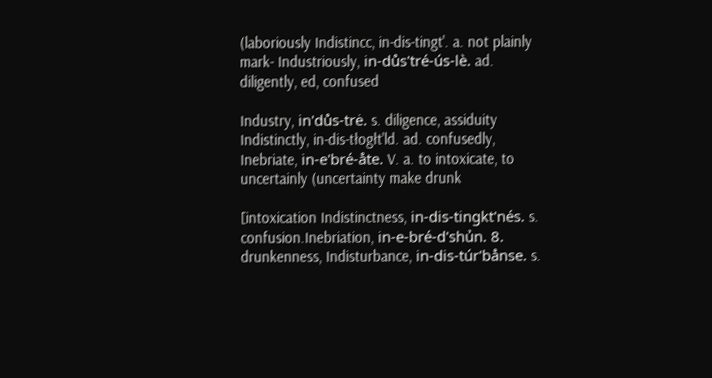(laboriously Indistincc, in-dis-tingt'. a. not plainly mark- Industriously, in-důs'tré-ús-lè. ad. diligently, ed, confused

Industry, in'důs-trė. s. diligence, assiduity Indistinctly, in-dis-tłogłt'ld. ad. confusedly, Inebriate, in-e'bré-åte. V. a. to intoxicate, to uncertainly (uncertainty make drunk

[intoxication Indistinctness, in-dis-tingkt'nés. s. confusion.Inebriation, in-e-bré-d'shủn. 8. drunkenness, Indisturbance, in-dis-túr'bånse. s.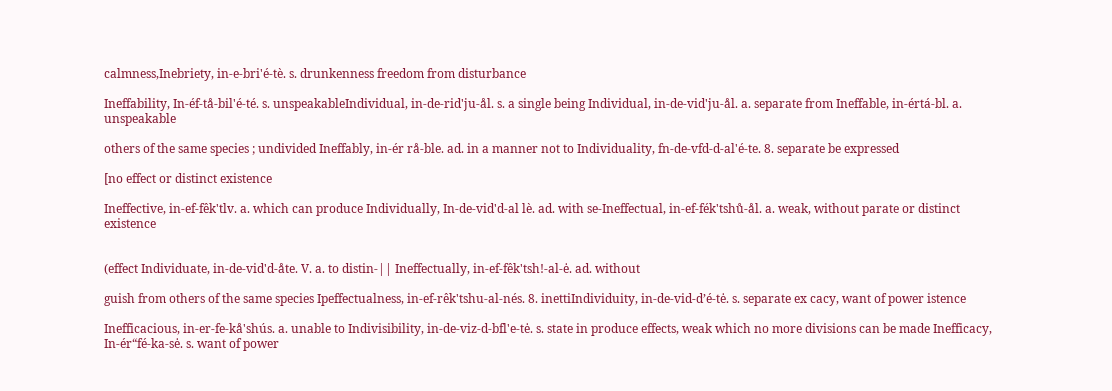calmness,Inebriety, in-e-bri'é-tè. s. drunkenness freedom from disturbance

Ineffability, In-éf-tå-bil'é-té. s. unspeakableIndividual, in-de-rid'ju-ål. s. a single being Individual, in-de-vid'ju-ål. a. separate from Ineffable, in-értá-bl. a. unspeakable

others of the same species ; undivided Ineffably, in-ér rå-ble. ad. in a manner not to Individuality, fn-de-vfd-d-al'é-te. 8. separate be expressed

[no effect or distinct existence

Ineffective, in-ef-fêk'tlv. a. which can produce Individually, In-de-vid'd-al lè. ad. with se-Ineffectual, in-ef-fék'tshů-ål. a. weak, without parate or distinct existence


(effect Individuate, in-de-vid'd-åte. V. a. to distin-|| Ineffectually, in-ef-fêk'tsh!-al-ė. ad. without

guish from others of the same species Ipeffectualness, in-ef-rêk'tshu-al-nés. 8. inettiIndividuity, in-de-vid-d’é-tė. s. separate ex cacy, want of power istence

Inefficacious, in-er-fe-kå'shús. a. unable to Indivisibility, in-de-viz-d-bfl'e-tė. s. state in produce effects, weak which no more divisions can be made Inefficacy, In-ér“fé-ka-sė. s. want of power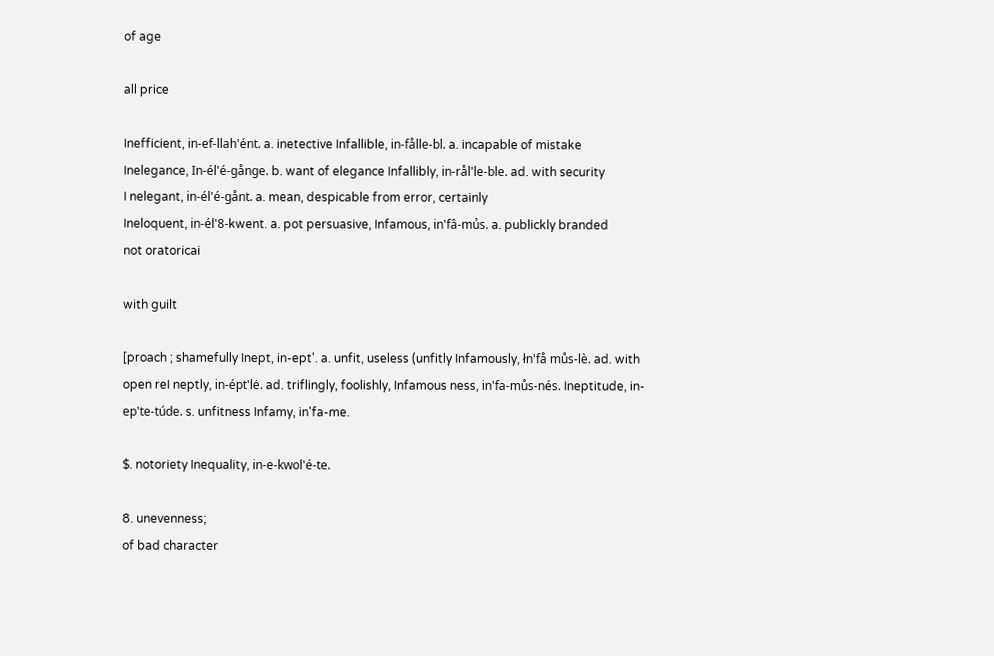of age

all price

Inefficient, in-ef-llah'ént. a. inetective Infallible, in-fålle-bl. a. incapable of mistake
Inelegance, In-él'é-gånge. b. want of elegance Infallibly, in-rål'le-ble. ad. with security
I nelegant, in-él'é-gånt. a. mean, despicable from error, certainly
Ineloquent, in-él'8-kwent. a. pot persuasive, Infamous, in'fâ-mủs. a. publickly branded
not oratoricai

with guilt

[proach ; shamefully Inept, in-ept'. a. unfit, useless (unfitly Infamously, łn'få můs-lè. ad. with open reI neptly, in-épt'lė. ad. triflingly, foolishly, Infamous ness, in'fa-můs-nés. Ineptitude, in-ep'te-túde. s. unfitness Infamy, in'fa-me.

$. notoriety Inequality, in-e-kwol'é-te.

8. unevenness;
of bad character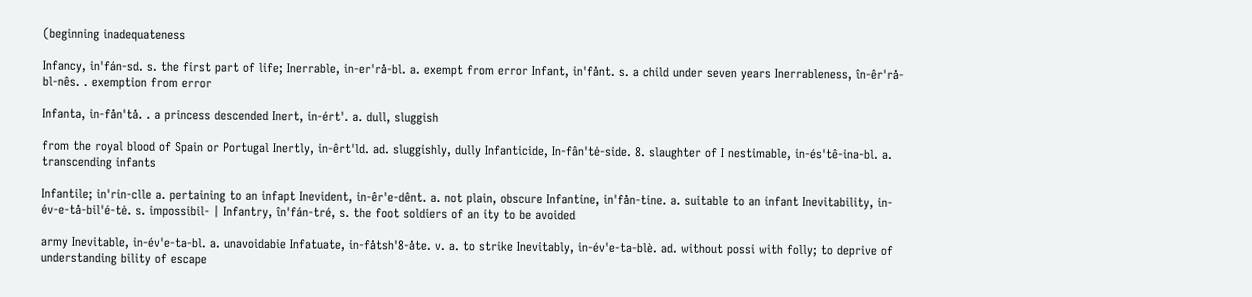(beginning inadequateness

Infancy, in'fán-sd. s. the first part of life; Inerrable, in-er'rå-bl. a. exempt from error Infant, in'fånt. s. a child under seven years Inerrableness, în-êr'rå-bl-nês. . exemption from error

Infanta, in-fån'tå. . a princess descended Inert, in-ért'. a. dull, sluggish

from the royal blood of Spain or Portugal Inertly, in-êrt'ld. ad. sluggishly, dully Infanticide, In-fân'tė-side. 8. slaughter of I nestimable, in-és'tê-ina-bl. a. transcending infants

Infantile; in'rin-clle a. pertaining to an infapt Inevident, in-êr'e-dênt. a. not plain, obscure Infantine, in'fån-tine. a. suitable to an infant Inevitability, in-év-e-tå-bil'é-tė. s. impossibil- | Infantry, în'fán-tré, s. the foot soldiers of an ity to be avoided

army Inevitable, in-év'e-ta-bl. a. unavoidabie Infatuate, in-fåtsh'8-åte. v. a. to strike Inevitably, in-év'e-ta-blè. ad. without possi with folly; to deprive of understanding bility of escape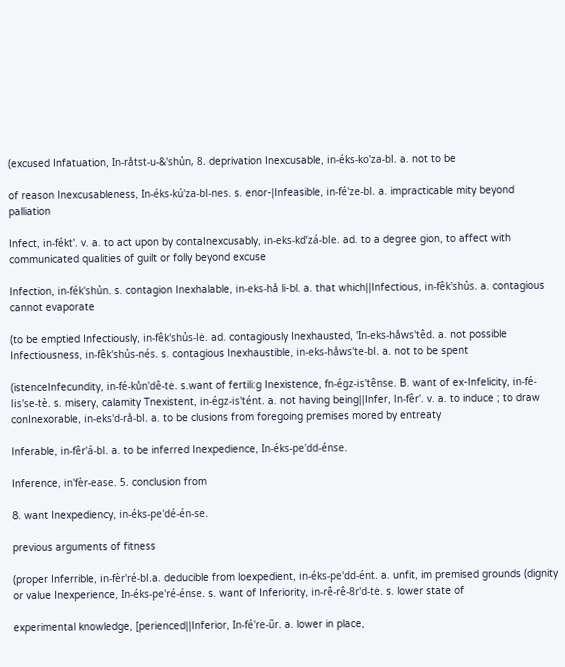(excused Infatuation, In-råtst-u-&'shủn, 8. deprivation Inexcusable, in-éks-ko'za-bl. a. not to be

of reason Inexcusableness, In-éks-kú'za-bl-nes. s. enor-|Infeasible, in-fé'ze-bl. a. impracticable mity beyond palliation

Infect, in-fékt'. v. a. to act upon by contaInexcusably, in-eks-kd’zá-ble. ad. to a degree gion, to affect with communicated qualities of guilt or folly beyond excuse

Infection, in-fék'shủn. s. contagion Inexhalable, in-eks-hå li-bl. a. that which||Infectious, in-fêk'shủs. a. contagious cannot evaporate

(to be emptied Infectiously, in-fêk'shủs-lė. ad. contagiously Inexhausted, 'In-eks-håws'têd. a. not possible Infectiousness, in-fêk'shủs-nés. s. contagious Inexhaustible, in-eks-håws'te-bl. a. not to be spent

(istenceInfecundity, in-fé-kůn'dê-tė. s.want of fertili:g Inexistence, fn-égz-is'tênse. B. want of ex-Infelicity, in-fé-lis'se-tè. s. misery, calamity Tnexistent, in-égz-is'tént. a. not having being||Infer, ln-fêr'. v. a. to induce ; to draw conInexorable, in-eks'd-rå-bl. a. to be clusions from foregoing premises mored by entreaty

Inferable, in-fêr'á-bl. a. to be inferred Inexpedience, In-éks-pe'dd-énse.

Inference, in'fèr-ease. 5. conclusion from

8. want Inexpediency, in-éks-pe'dé-én-se.

previous arguments of fitness

(proper Inferrible, in-fèr'ré-bl.a. deducible from loexpedient, in-éks-pe'dd-ént. a. unfit, im premised grounds (dignity or value Inexperience, In-éks-pe'ré-énse. s. want of Inferiority, in-rê-rê-8r'd-tė. s. lower state of

experimental knowledge, [perienced||Inferior, In-fé're-ũr. a. lower in place,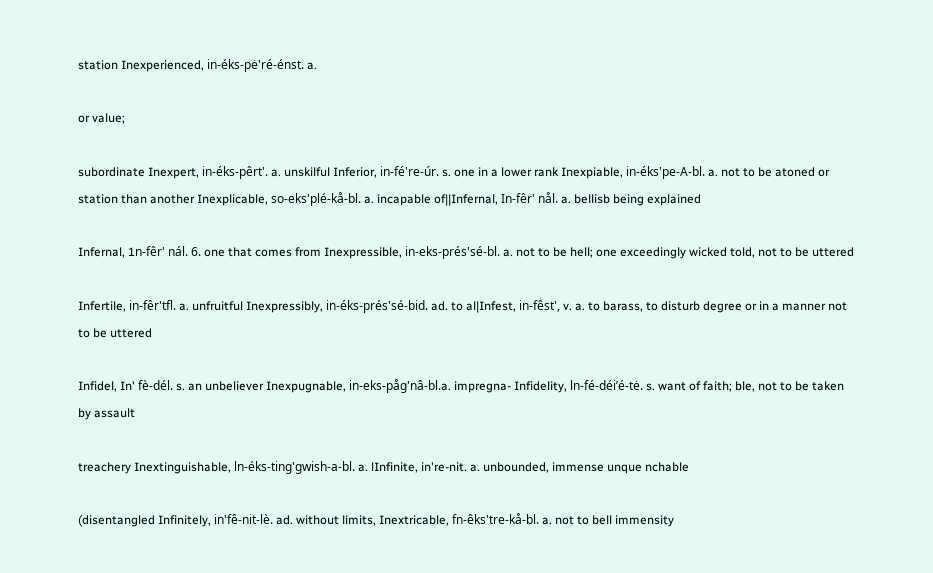station Inexperienced, in-éks-pė'ré-énst. a.

or value;

subordinate Inexpert, in-éks-pêrt'. a. unskilful Inferior, in-fé're-úr. s. one in a lower rank Inexpiable, in-éks'pe-A-bl. a. not to be atoned or station than another Inexplicable, so-eks'plé-kå-bl. a. incapable of||Infernal, In-fêr' nål. a. bellisb being explained

Infernal, 1n-fêr' nál. 6. one that comes from Inexpressible, in-eks-prés'sé-bl. a. not to be hell; one exceedingly wicked told, not to be uttered

Infertile, in-fêr'tfl. a. unfruitful Inexpressibly, in-éks-prés'sé-bid. ad. to al|Infest, in-fêst', v. a. to barass, to disturb degree or in a manner not to be uttered

Infidel, In' fè-dél. s. an unbeliever Inexpugnable, in-eks-påg'nâ-bl.a. impregna- Infidelity, ln-fé-déi’é-tė. s. want of faith; ble, not to be taken by assault

treachery Inextinguishable, ln-éks-ting'gwish-a-bl. a. lInfinite, in're-nit. a. unbounded, immense unque nchable

(disentangled Infinitely, in'fê-nit-lè. ad. without limits, Inextricable, fn-êks'tre-kå-bl. a. not to bell immensity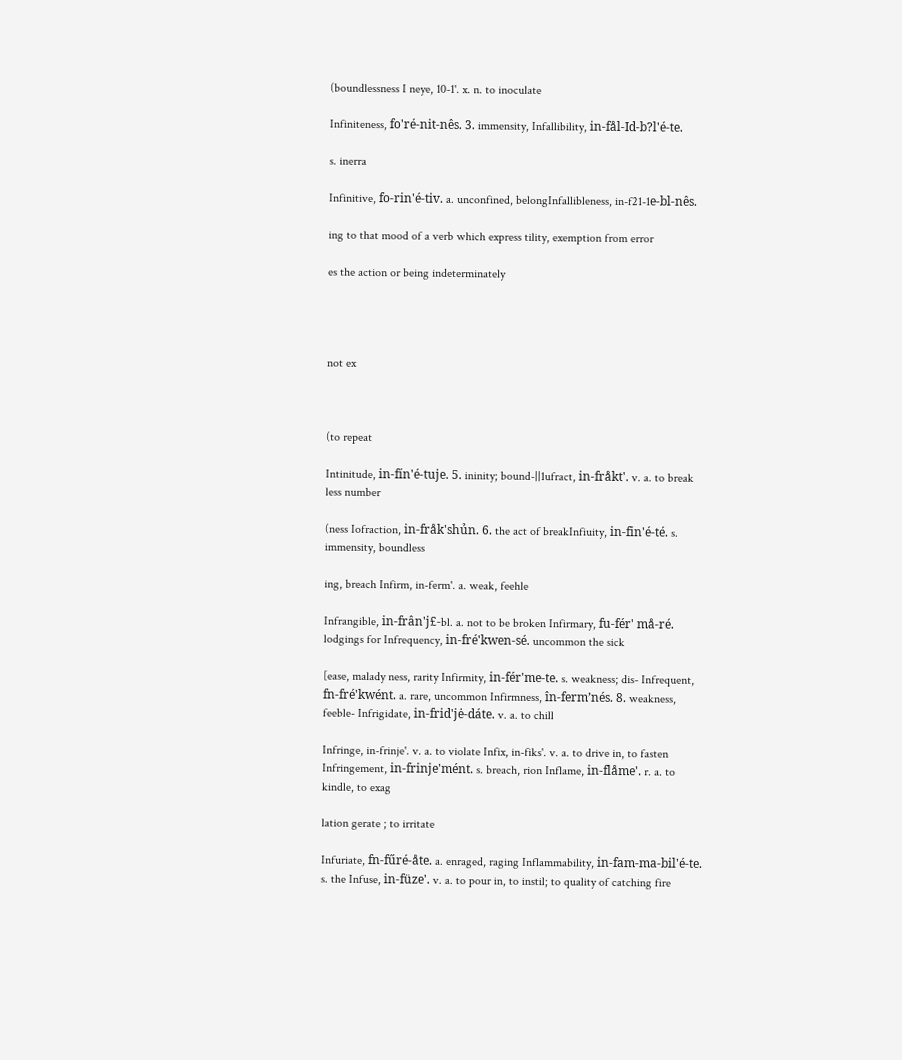(boundlessness I neye, 10-1'. x. n. to inoculate

Infiniteness, fo'ré-nit-nês. 3. immensity, Infallibility, in-fål-Id-b?l'é-te.

s. inerra

Infinitive, fo-rin'é-tiv. a. unconfined, belongInfallibleness, in-f21-1e-bl-nês.

ing to that mood of a verb which express tility, exemption from error

es the action or being indeterminately




not ex



(to repeat

Intinitude, in-fín'é-tuje. 5. ininity; bound-||1ufract, in-fråkt'. v. a. to break less number

(ness Iofraction, in-fråk'shủn. 6. the act of breakInfiuity, in-fin'é-té. s. immensity, boundless

ing, breach Infirm, in-ferm'. a. weak, feehle

Infrangible, in-frân'j£-bl. a. not to be broken Infirmary, fu-fér' må-ré. lodgings for Infrequency, in-fré'kwen-sé. uncommon the sick

[ease, malady ness, rarity Infirmity, in-fér'me-te. s. weakness; dis- Infrequent, fn-fré'kwént. a. rare, uncommon Infirmness, în-ferm’nés. 8. weakness, feeble- Infrigidate, in-frid'jė-dáte. v. a. to chill

Infringe, in-frinje'. v. a. to violate Infix, in-fiks'. v. a. to drive in, to fasten Infringement, in-frinje'mént. s. breach, rion Inflame, in-flåme'. r. a. to kindle, to exag

lation gerate ; to irritate

Infuriate, fn-fűré-åte. a. enraged, raging Inflammability, in-fam-ma-bil'é-te. s. the Infuse, in-füze'. v. a. to pour in, to instil; to quality of catching fire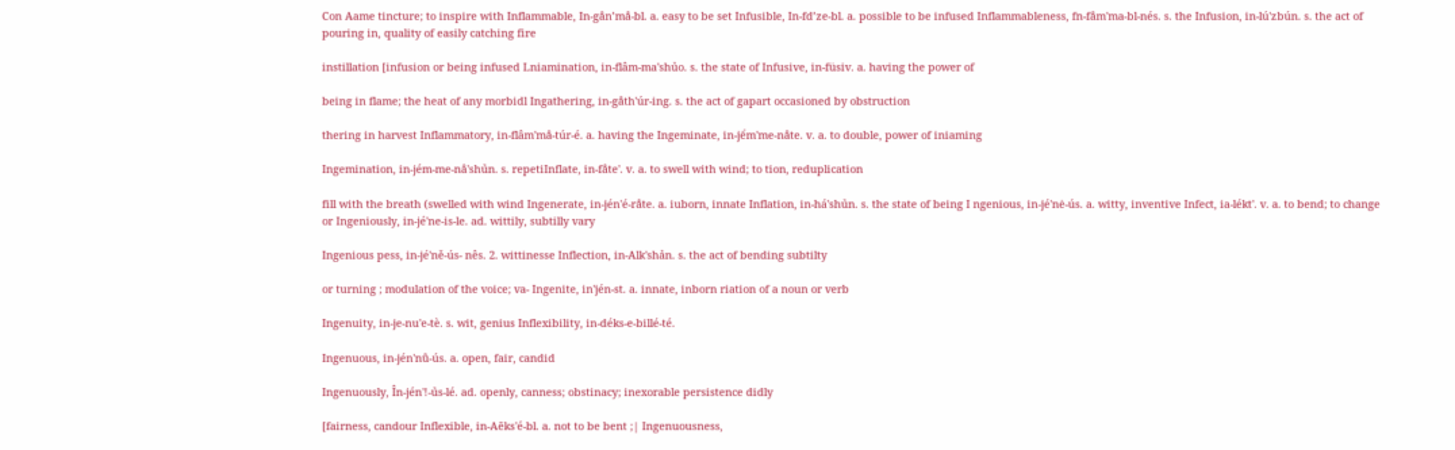Con Aame tincture; to inspire with Inflammable, In-gån’må-bl. a. easy to be set Infusible, In-fd’ze-bl. a. possible to be infused Inflammableness, fn-fåm'ma-bl-nés. s. the Infusion, in-lú'zbún. s. the act of pouring in, quality of easily catching fire

instillation [infusion or being infused Lniamination, in-flâm-ma'shủo. s. the state of Infusive, in-füsiv. a. having the power of

being in flame; the heat of any morbidl Ingathering, in-gåth'úr-ing. s. the act of gapart occasioned by obstruction

thering in harvest Inflammatory, in-flâm'må-túr-é. a. having the Ingeminate, in-jểm'me-nåte. v. a. to double, power of iniaming

Ingemination, in-jém-me-nå'shủn. s. repetiInflate, in-fåte'. v. a. to swell with wind; to tion, reduplication

fill with the breath (swelled with wind Ingenerate, in-jén'é-råte. a. iuborn, innate Inflation, in-há'shủn. s. the state of being I ngenious, in-jé'nė-ús. a. witty, inventive Infect, ia-lékt'. v. a. to bend; to change or Ingeniously, in-jé'ne-is-le. ad. wittily, subtilly vary

Ingenious pess, in-jé'ně-ús- nês. 2. wittinesse Inflection, in-Alk'shản. s. the act of bending subtilty

or turning ; modulation of the voice; va- Ingenite, in'jén-st. a. innate, inborn riation of a noun or verb

Ingenuity, in-je-nu'e-tè. s. wit, genius Inflexibility, in-déks-e-billé-té.

Ingenuous, in-jén'nů-ús. a. open, fair, candid

Ingenuously, În-jén'!-ủs-lé. ad. openly, canness; obstinacy; inexorable persistence didly

[fairness, candour Inflexible, in-Aēks'é-bl. a. not to be bent ;| Ingenuousness,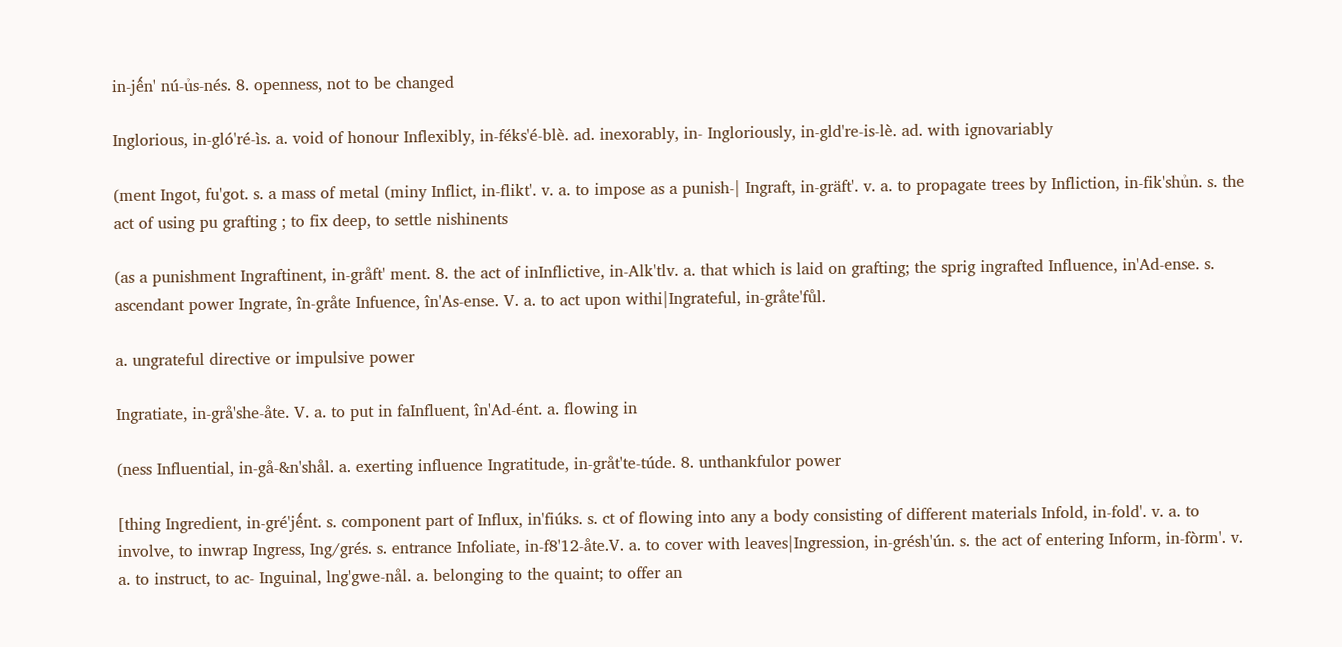in-jến' nú-ủs-nés. 8. openness, not to be changed

Inglorious, in-gló'ré-ìs. a. void of honour Inflexibly, in-féks'é-blè. ad. inexorably, in- Ingloriously, in-gld're-is-lè. ad. with ignovariably

(ment Ingot, fu'got. s. a mass of metal (miny Inflict, in-flikt'. v. a. to impose as a punish-| Ingraft, in-gräft'. v. a. to propagate trees by Infliction, in-fik'shủn. s. the act of using pu grafting ; to fix deep, to settle nishinents

(as a punishment Ingraftinent, in-gråft' ment. 8. the act of inInflictive, in-Alk'tlv. a. that which is laid on grafting; the sprig ingrafted Influence, in'Ad-ense. s. ascendant power Ingrate, în-gråte Infuence, în'As-ense. V. a. to act upon withi|Ingrateful, in-gråte'fůl.

a. ungrateful directive or impulsive power

Ingratiate, in-grå'she-åte. V. a. to put in faInfluent, în'Ad-ént. a. flowing in

(ness Influential, in-gå-&n'shål. a. exerting influence Ingratitude, in-gråt'te-túde. 8. unthankfulor power

[thing Ingredient, in-gré'jếnt. s. component part of Influx, in'fiúks. s. ct of flowing into any a body consisting of different materials Infold, in-fold'. v. a. to involve, to inwrap Ingress, Ing/grés. s. entrance Infoliate, in-f8'12-åte.V. a. to cover with leaves|Ingression, in-grésh'ún. s. the act of entering Inform, in-fòrm'. v. a. to instruct, to ac- Inguinal, lng'gwe-nål. a. belonging to the quaint; to offer an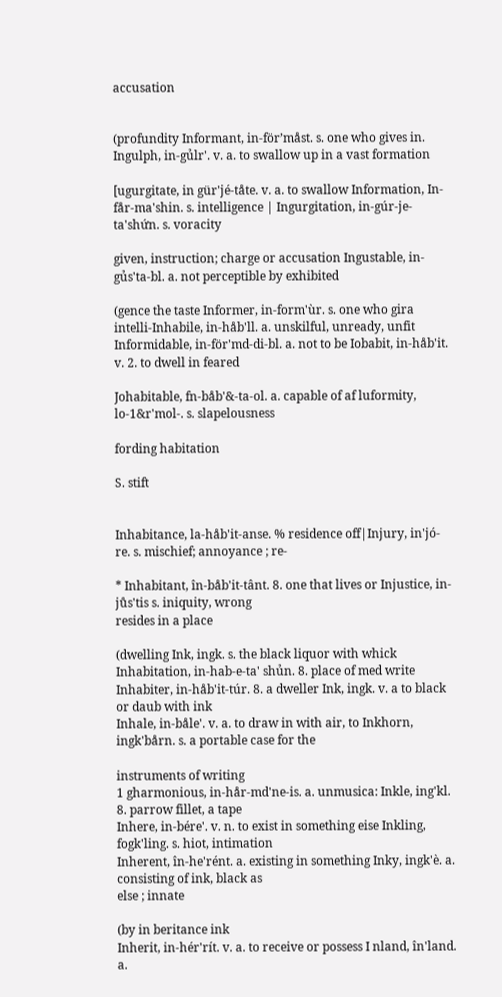accusation


(profundity Informant, in-för’måst. s. one who gives in. Ingulph, in-gủlr'. v. a. to swallow up in a vast formation

[ugurgitate, in gür'jé-tåte. v. a. to swallow Information, In-får-ma'shin. s. intelligence | Ingurgitation, in-gúr-je-ta'shứn. s. voracity

given, instruction; charge or accusation Ingustable, in-gủs'ta-bl. a. not perceptible by exhibited

(gence the taste Informer, in-form'ùr. s. one who gira intelli-Inhabile, in-håb'll. a. unskilful, unready, unfit Informidable, in-för'md-di-bl. a. not to be Iobabit, in-håb'it. v. 2. to dwell in feared

Johabitable, fn-båb'&-ta-ol. a. capable of af luformity, lo-1&r'mol-. s. slapelousness

fording habitation

S. stift


Inhabitance, la-håb'it-anse. % residence off|Injury, in'jó-re. s. mischief; annoyance ; re-

* Inhabitant, în-båb'it-tânt. 8. one that lives or Injustice, in-jůs'tis s. iniquity, wrong
resides in a place

(dwelling Ink, ingk. s. the black liquor with whick
Inhabitation, in-hab-e-ta' shủn. 8. place of med write
Inhabiter, in-håb'it-túr. 8. a dweller Ink, ingk. v. a to black or daub with ink
Inhale, in-båle'. v. a. to draw in with air, to Inkhorn, ingk'bårn. s. a portable case for the

instruments of writing
1 gharmonious, in-hår-md'ne-is. a. unmusica: Inkle, ing'kl. 8. parrow fillet, a tape
Inhere, in-bére'. v. n. to exist in something eise Inkling, fogk'ling. s. hiot, intimation
Inherent, în-he'rént. a. existing in something Inky, ingk'è. a. consisting of ink, black as
else ; innate

(by in beritance ink
Inherit, in-hér'rít. v. a. to receive or possess I nland, în'land. a.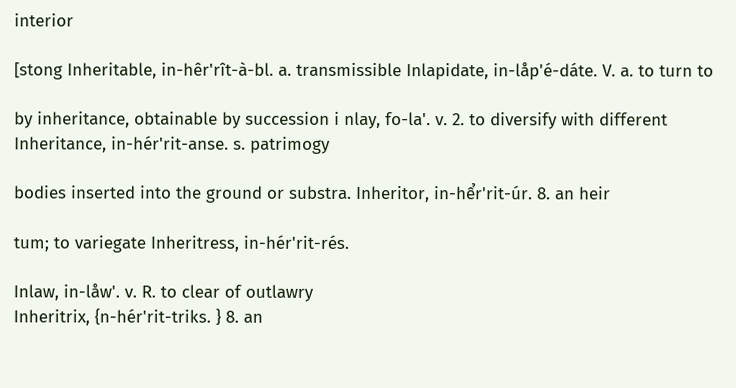interior

[stong Inheritable, in-hêr'rît-à-bl. a. transmissible Inlapidate, in-låp'é-dáte. V. a. to turn to

by inheritance, obtainable by succession i nlay, fo-la'. v. 2. to diversify with different Inheritance, in-hér'rit-anse. s. patrimogy

bodies inserted into the ground or substra. Inheritor, in-hểr'rit-úr. 8. an heir

tum; to variegate Inheritress, in-hér'rit-rés.

Inlaw, in-låw'. v. R. to clear of outlawry
Inheritrix, {n-hér'rit-triks. } 8. an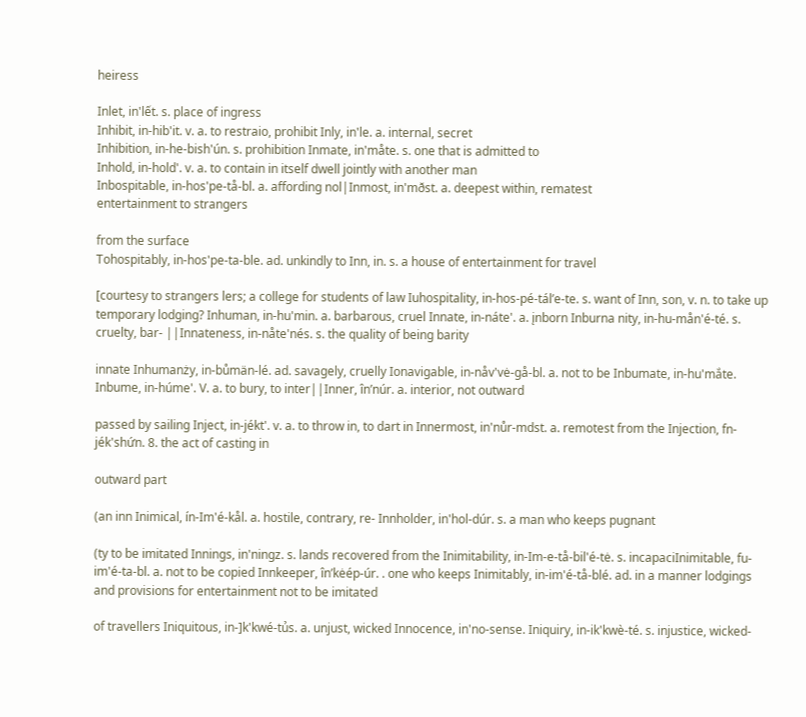heiress

Inlet, in'lết. s. place of ingress
Inhibit, in-hib'it. v. a. to restraio, prohibit Inly, in'le. a. internal, secret
Inhibition, in-he-bish'ún. s. prohibition Inmate, in'måte. s. one that is admitted to
Inhold, in-hold'. v. a. to contain in itself dwell jointly with another man
Inbospitable, in-hos'pe-tå-bl. a. affording nol|Inmost, in'mðst. a. deepest within, rematest
entertainment to strangers

from the surface
Tohospitably, in-hos'pe-ta-ble. ad. unkindly to Inn, in. s. a house of entertainment for travel

[courtesy to strangers lers; a college for students of law Iuhospitality, in-hos-pé-tál’e-te. s. want of Inn, son, v. n. to take up temporary lodging? Inhuman, in-hu'min. a. barbarous, cruel Innate, in-náte'. a. įnborn Inburna nity, in-hu-mån'é-té. s. cruelty, bar- ||Innateness, in-nåte'nés. s. the quality of being barity

innate Inhumanży, in-bůmän-lé. ad. savagely, cruelly Ionavigable, in-nåv'vė-gå-bl. a. not to be Inbumate, in-hu'mắte. Inbume, in-húme'. V. a. to bury, to inter||Inner, în’núr. a. interior, not outward

passed by sailing Inject, in-jékt'. v. a. to throw in, to dart in Innermost, in'nůr-mdst. a. remotest from the Injection, fn-jék'shứn. 8. the act of casting in

outward part

(an inn Inimical, ín-Im'é-kål. a. hostile, contrary, re- Innholder, in'hol-dúr. s. a man who keeps pugnant

(ty to be imitated Innings, in'ningz. s. lands recovered from the Inimitability, in-Im-e-tå-bil'é-tė. s. incapaciInimitable, fu-im'é-ta-bl. a. not to be copied Innkeeper, în’kėép-úr. . one who keeps Inimitably, in-im'é-tå-blé. ad. in a manner lodgings and provisions for entertainment not to be imitated

of travellers Iniquitous, in-]k'kwé-tủs. a. unjust, wicked Innocence, in'no-sense. Iniquiry, in-ik'kwè-té. s. injustice, wicked-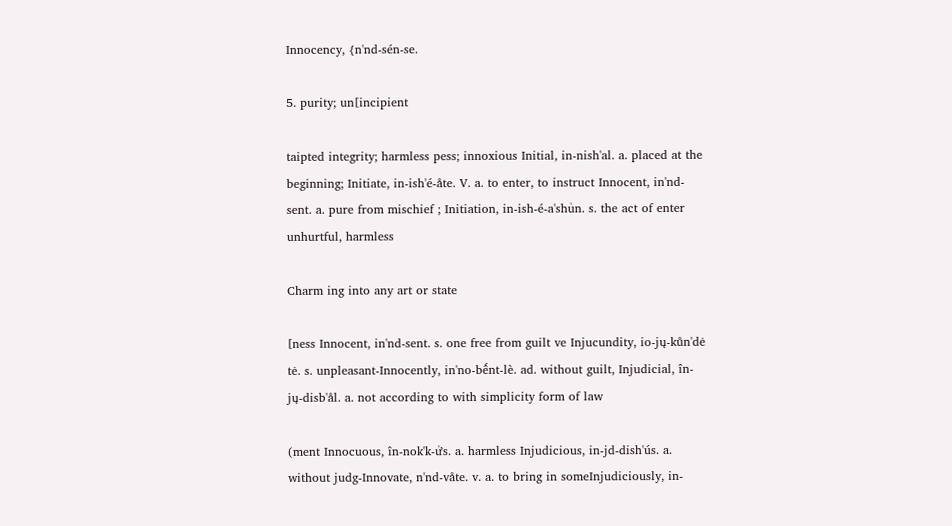Innocency, {n'nd-sén-se.

5. purity; un[incipient

taipted integrity; harmless pess; innoxious Initial, in-nish'al. a. placed at the beginning; Initiate, in-ish'é-åte. V. a. to enter, to instruct Innocent, in'nd-sent. a. pure from mischief ; Initiation, in-ish-é-a'shủn. s. the act of enter unhurtful, harmless

Charm ing into any art or state

[ness Innocent, in'nd-sent. s. one free from guilt ve Injucundity, io-jų-kůn'dė tė. s. unpleasant-Innocently, in'no-bếnt-lè. ad. without guilt, Injudicial, în-jų-disb'ål. a. not according to with simplicity form of law

(ment Innocuous, în-nok'k-ửs. a. harmless Injudicious, in-jd-dish'ús. a. without judg-Innovate, n'nd-våte. v. a. to bring in someInjudiciously, in-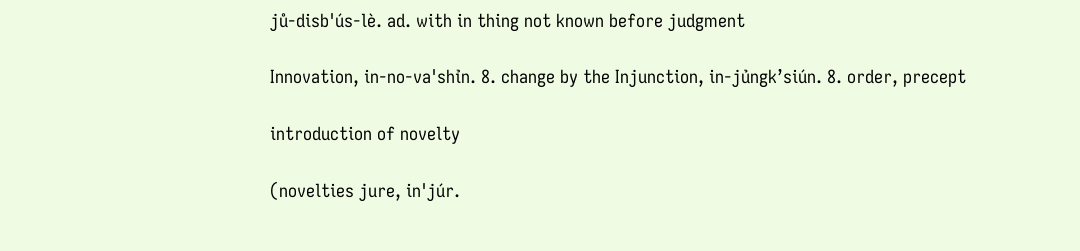jů-disb'ús-lè. ad. with in thing not known before judgment

Innovation, in-no-va'shỉn. 8. change by the Injunction, in-jủngk’siún. 8. order, precept

introduction of novelty

(novelties jure, in'júr.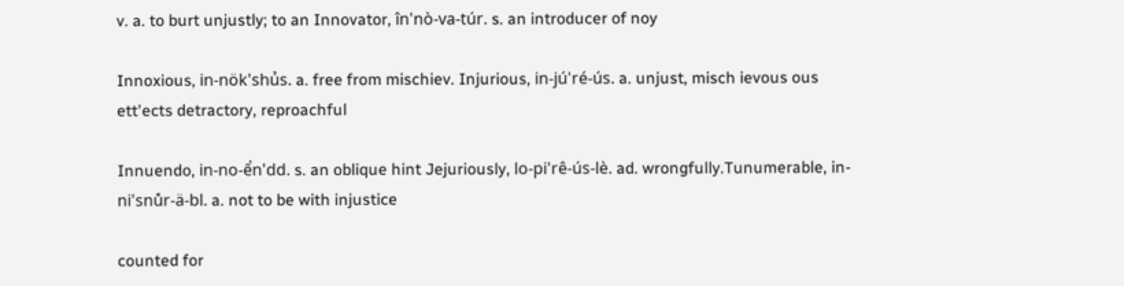v. a. to burt unjustly; to an Innovator, în'nò-va-túr. s. an introducer of noy

Innoxious, in-nök'shủs. a. free from mischiev. Injurious, in-jú'ré-ús. a. unjust, misch ievous ous ett'ects detractory, reproachful

Innuendo, in-no-ển'dd. s. an oblique hint Jejuriously, lo-pi'rê-ús-lè. ad. wrongfully.Tunumerable, in-ni'snůr-ä-bl. a. not to be with injustice

counted for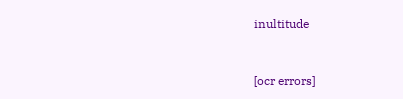inultitude



[ocr errors]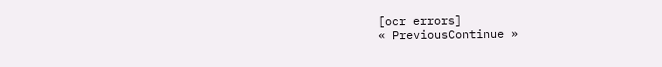[ocr errors]
« PreviousContinue »